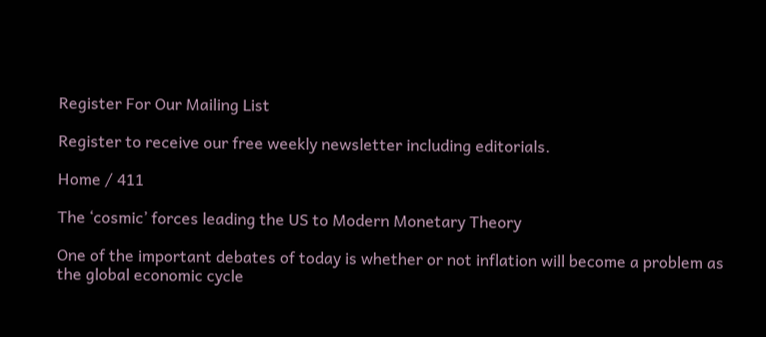Register For Our Mailing List

Register to receive our free weekly newsletter including editorials.

Home / 411

The ‘cosmic’ forces leading the US to Modern Monetary Theory

One of the important debates of today is whether or not inflation will become a problem as the global economic cycle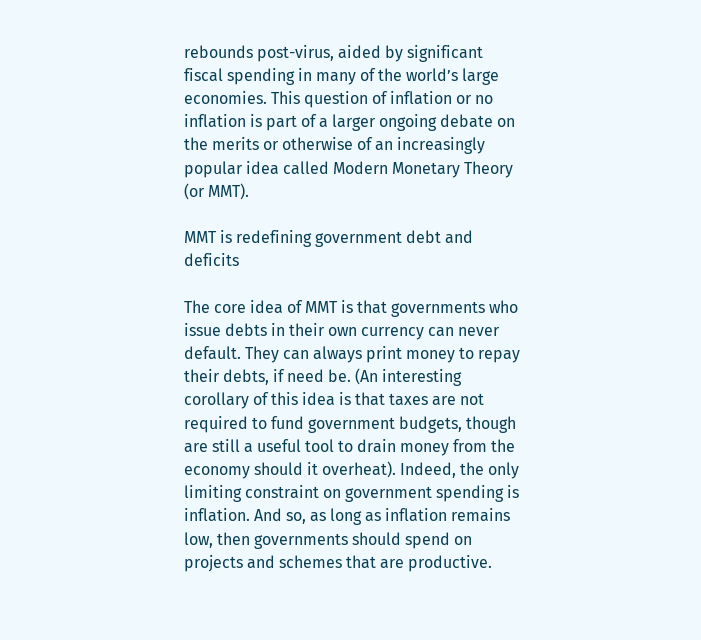rebounds post-virus, aided by significant fiscal spending in many of the world’s large economies. This question of inflation or no inflation is part of a larger ongoing debate on the merits or otherwise of an increasingly popular idea called Modern Monetary Theory (or MMT).

MMT is redefining government debt and deficits

The core idea of MMT is that governments who issue debts in their own currency can never default. They can always print money to repay their debts, if need be. (An interesting corollary of this idea is that taxes are not required to fund government budgets, though are still a useful tool to drain money from the economy should it overheat). Indeed, the only limiting constraint on government spending is inflation. And so, as long as inflation remains low, then governments should spend on projects and schemes that are productive.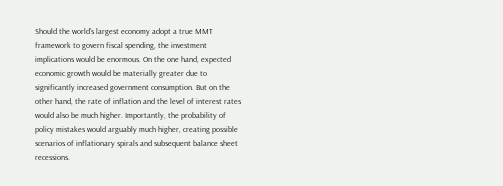Should the world’s largest economy adopt a true MMT framework to govern fiscal spending, the investment implications would be enormous. On the one hand, expected economic growth would be materially greater due to significantly increased government consumption. But on the other hand, the rate of inflation and the level of interest rates would also be much higher. Importantly, the probability of policy mistakes would arguably much higher, creating possible scenarios of inflationary spirals and subsequent balance sheet recessions.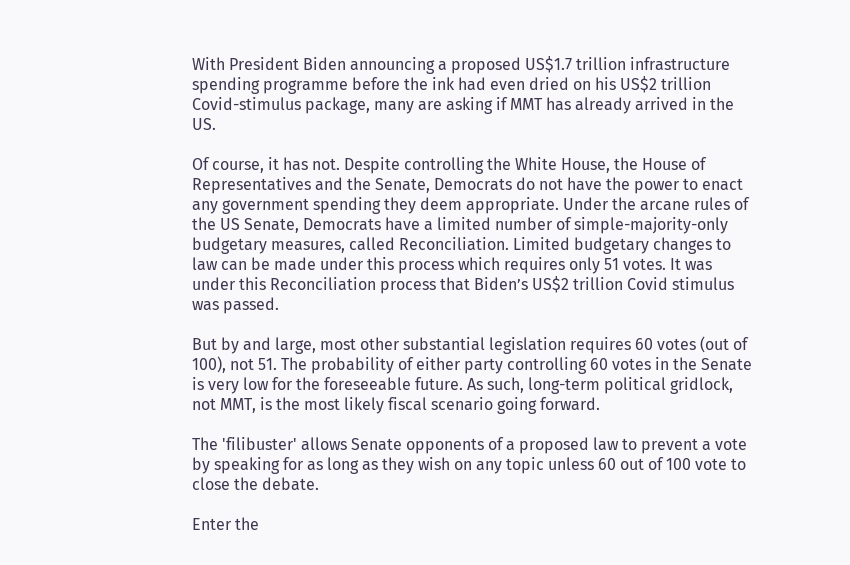With President Biden announcing a proposed US$1.7 trillion infrastructure spending programme before the ink had even dried on his US$2 trillion Covid-stimulus package, many are asking if MMT has already arrived in the US.

Of course, it has not. Despite controlling the White House, the House of Representatives and the Senate, Democrats do not have the power to enact any government spending they deem appropriate. Under the arcane rules of the US Senate, Democrats have a limited number of simple-majority-only budgetary measures, called Reconciliation. Limited budgetary changes to law can be made under this process which requires only 51 votes. It was under this Reconciliation process that Biden’s US$2 trillion Covid stimulus was passed.

But by and large, most other substantial legislation requires 60 votes (out of 100), not 51. The probability of either party controlling 60 votes in the Senate is very low for the foreseeable future. As such, long-term political gridlock, not MMT, is the most likely fiscal scenario going forward.

The 'filibuster' allows Senate opponents of a proposed law to prevent a vote by speaking for as long as they wish on any topic unless 60 out of 100 vote to close the debate.

Enter the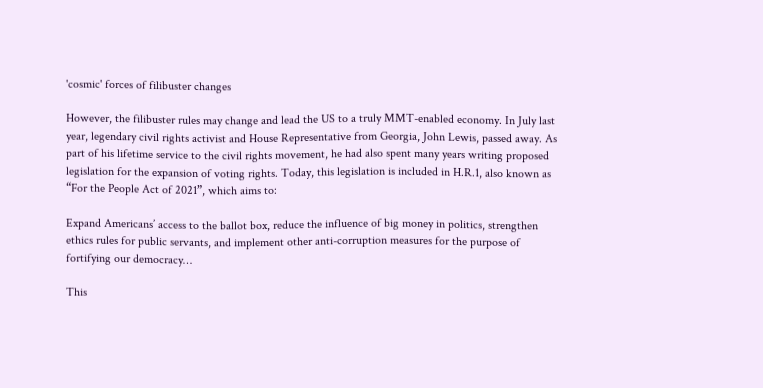'cosmic' forces of filibuster changes

However, the filibuster rules may change and lead the US to a truly MMT-enabled economy. In July last year, legendary civil rights activist and House Representative from Georgia, John Lewis, passed away. As part of his lifetime service to the civil rights movement, he had also spent many years writing proposed legislation for the expansion of voting rights. Today, this legislation is included in H.R.1, also known as “For the People Act of 2021”, which aims to:

Expand Americans’ access to the ballot box, reduce the influence of big money in politics, strengthen ethics rules for public servants, and implement other anti-corruption measures for the purpose of fortifying our democracy…

This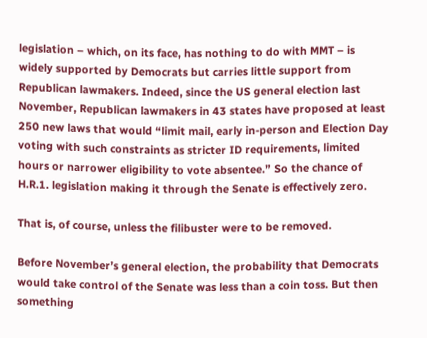legislation – which, on its face, has nothing to do with MMT – is widely supported by Democrats but carries little support from Republican lawmakers. Indeed, since the US general election last November, Republican lawmakers in 43 states have proposed at least 250 new laws that would “limit mail, early in-person and Election Day voting with such constraints as stricter ID requirements, limited hours or narrower eligibility to vote absentee.” So the chance of H.R.1. legislation making it through the Senate is effectively zero.

That is, of course, unless the filibuster were to be removed.

Before November’s general election, the probability that Democrats would take control of the Senate was less than a coin toss. But then something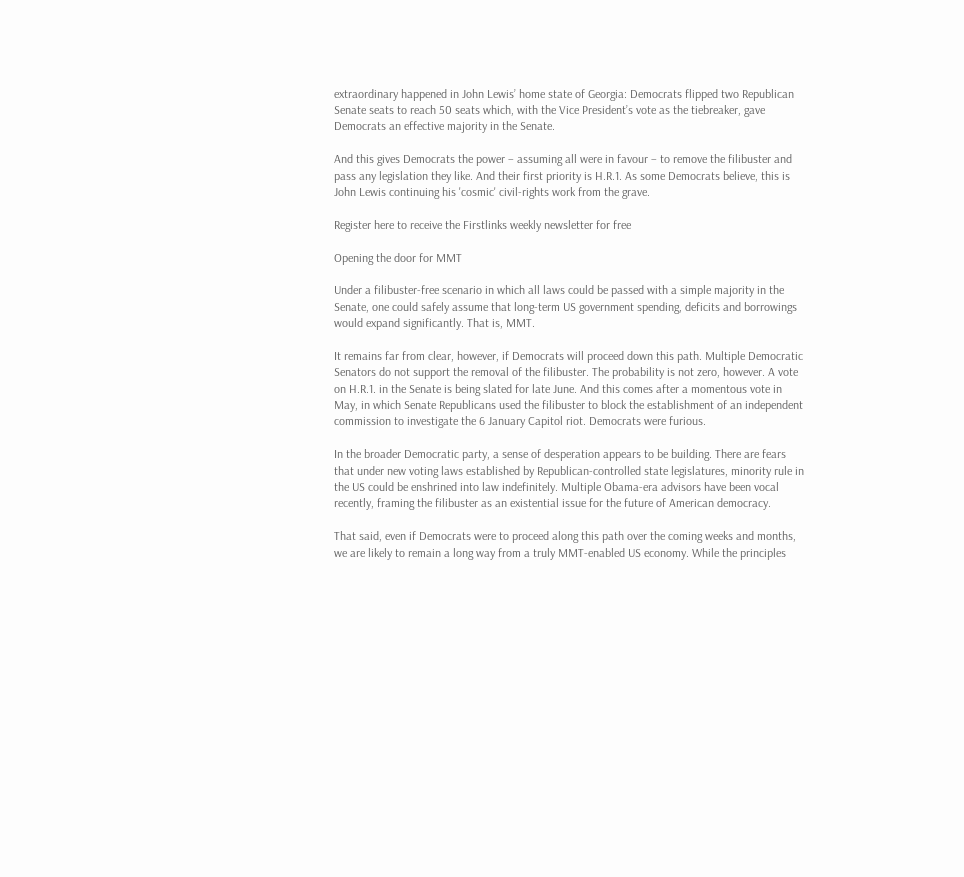extraordinary happened in John Lewis’ home state of Georgia: Democrats flipped two Republican Senate seats to reach 50 seats which, with the Vice President’s vote as the tiebreaker, gave Democrats an effective majority in the Senate.

And this gives Democrats the power – assuming all were in favour – to remove the filibuster and pass any legislation they like. And their first priority is H.R.1. As some Democrats believe, this is John Lewis continuing his 'cosmic' civil-rights work from the grave.

Register here to receive the Firstlinks weekly newsletter for free

Opening the door for MMT

Under a filibuster-free scenario in which all laws could be passed with a simple majority in the Senate, one could safely assume that long-term US government spending, deficits and borrowings would expand significantly. That is, MMT.

It remains far from clear, however, if Democrats will proceed down this path. Multiple Democratic Senators do not support the removal of the filibuster. The probability is not zero, however. A vote on H.R.1. in the Senate is being slated for late June. And this comes after a momentous vote in May, in which Senate Republicans used the filibuster to block the establishment of an independent commission to investigate the 6 January Capitol riot. Democrats were furious.

In the broader Democratic party, a sense of desperation appears to be building. There are fears that under new voting laws established by Republican-controlled state legislatures, minority rule in the US could be enshrined into law indefinitely. Multiple Obama-era advisors have been vocal recently, framing the filibuster as an existential issue for the future of American democracy.

That said, even if Democrats were to proceed along this path over the coming weeks and months, we are likely to remain a long way from a truly MMT-enabled US economy. While the principles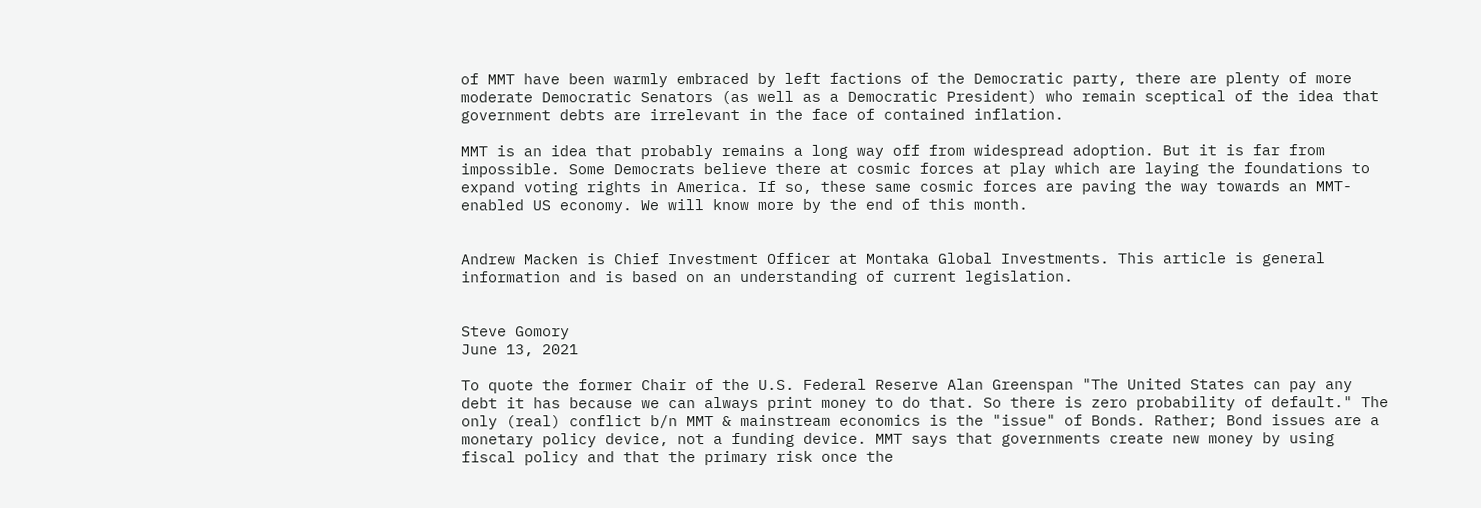of MMT have been warmly embraced by left factions of the Democratic party, there are plenty of more moderate Democratic Senators (as well as a Democratic President) who remain sceptical of the idea that government debts are irrelevant in the face of contained inflation.

MMT is an idea that probably remains a long way off from widespread adoption. But it is far from impossible. Some Democrats believe there at cosmic forces at play which are laying the foundations to expand voting rights in America. If so, these same cosmic forces are paving the way towards an MMT-enabled US economy. We will know more by the end of this month.


Andrew Macken is Chief Investment Officer at Montaka Global Investments. This article is general information and is based on an understanding of current legislation.


Steve Gomory
June 13, 2021

To quote the former Chair of the U.S. Federal Reserve Alan Greenspan "The United States can pay any debt it has because we can always print money to do that. So there is zero probability of default." The only (real) conflict b/n MMT & mainstream economics is the "issue" of Bonds. Rather; Bond issues are a monetary policy device, not a funding device. MMT says that governments create new money by using fiscal policy and that the primary risk once the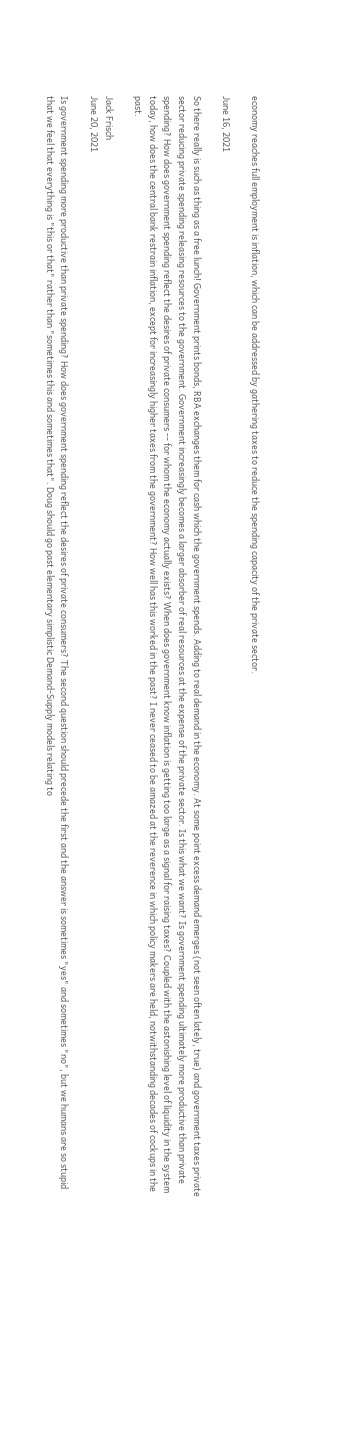economy reaches full employment is inflation, which can be addressed by gathering taxes to reduce the spending capacity of the private sector.

June 16, 2021

So there really is such as thing as a free lunch! Government prints bonds, RBA exchanges them for cash which the government spends. Adding to real demand in the economy. At some point excess demand emerges (not seen often lately, true) and government taxes private sector reducing private spending releasing resources to the government. Government increasingly becomes a larger absorber of real resources at the expense of the private sector. Is this what we want? Is government spending ultimately more productive than private spending? How does government spending reflect the desires of private consumers -- for whom the economy actually exists? When does government know inflation is getting too large as a signal for raising taxes? Coupled with the astonishing level of liquidity in the system today, how does the central bank restrain inflation, except for increasingly higher taxes from the government? How well has this worked in the past? I never ceased to be amazed at the reverence in which policy makers are held, notwithstanding decades of cockups in the past.

Jack Frisch
June 20, 2021

Is government spending more productive than private spending? How does government spending reflect the desires of private consumers? The second question should precede the first and the answer is sometimes "yes" and sometimes "no", but we humans are so stupid that we feel that everything is "this or that" rather than "sometimes this and sometimes that". Doug should go past elementary simplistic Demand-Supply models relating to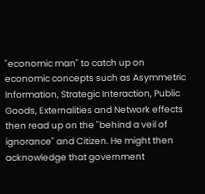"economic man" to catch up on economic concepts such as Asymmetric Information, Strategic Interaction, Public Goods, Externalities and Network effects then read up on the "behind a veil of ignorance" and Citizen. He might then acknowledge that government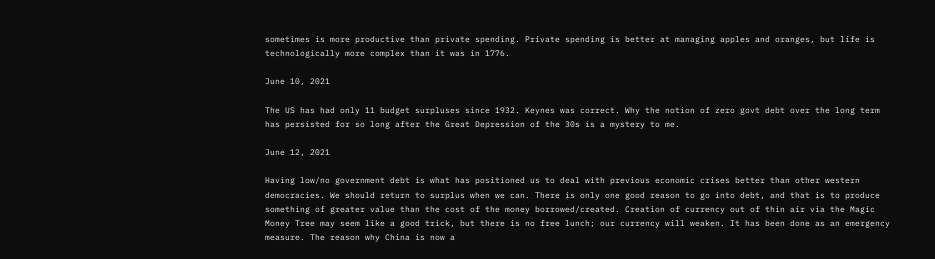sometimes is more productive than private spending. Private spending is better at managing apples and oranges, but life is technologically more complex than it was in 1776.

June 10, 2021

The US has had only 11 budget surpluses since 1932. Keynes was correct. Why the notion of zero govt debt over the long term has persisted for so long after the Great Depression of the 30s is a mystery to me.

June 12, 2021

Having low/no government debt is what has positioned us to deal with previous economic crises better than other western democracies. We should return to surplus when we can. There is only one good reason to go into debt, and that is to produce something of greater value than the cost of the money borrowed/created. Creation of currency out of thin air via the Magic Money Tree may seem like a good trick, but there is no free lunch; our currency will weaken. It has been done as an emergency measure. The reason why China is now a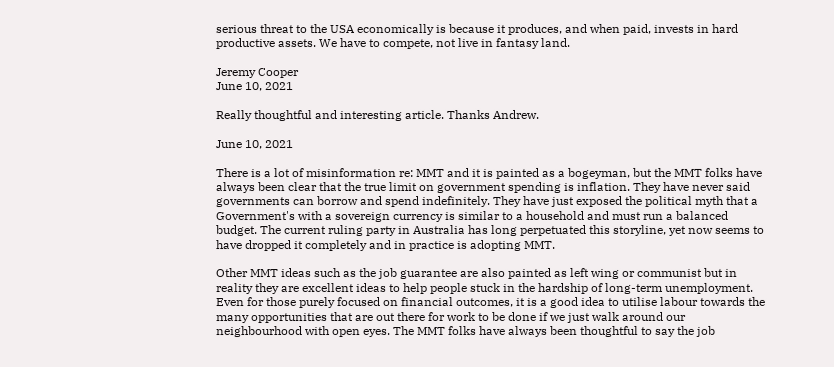serious threat to the USA economically is because it produces, and when paid, invests in hard productive assets. We have to compete, not live in fantasy land.

Jeremy Cooper
June 10, 2021

Really thoughtful and interesting article. Thanks Andrew.

June 10, 2021

There is a lot of misinformation re: MMT and it is painted as a bogeyman, but the MMT folks have always been clear that the true limit on government spending is inflation. They have never said governments can borrow and spend indefinitely. They have just exposed the political myth that a Government's with a sovereign currency is similar to a household and must run a balanced budget. The current ruling party in Australia has long perpetuated this storyline, yet now seems to have dropped it completely and in practice is adopting MMT.

Other MMT ideas such as the job guarantee are also painted as left wing or communist but in reality they are excellent ideas to help people stuck in the hardship of long-term unemployment. Even for those purely focused on financial outcomes, it is a good idea to utilise labour towards the many opportunities that are out there for work to be done if we just walk around our neighbourhood with open eyes. The MMT folks have always been thoughtful to say the job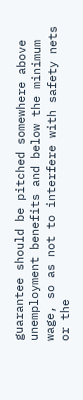guarantee should be pitched somewhere above unemployment benefits and below the minimum wage, so as not to interfere with safety nets or the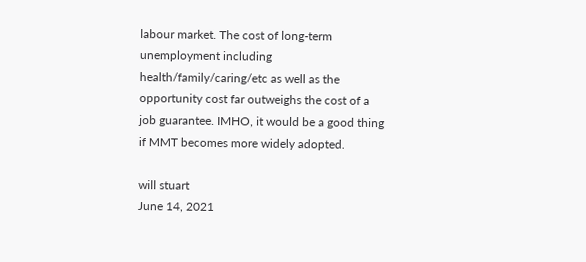labour market. The cost of long-term unemployment including health/family/caring/etc as well as the opportunity cost far outweighs the cost of a job guarantee. IMHO, it would be a good thing if MMT becomes more widely adopted.

will stuart
June 14, 2021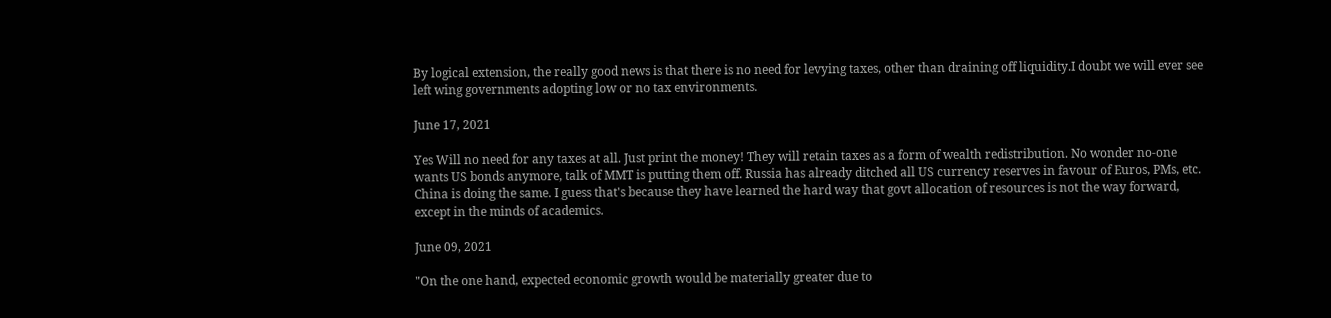By logical extension, the really good news is that there is no need for levying taxes, other than draining off liquidity.I doubt we will ever see left wing governments adopting low or no tax environments.

June 17, 2021

Yes Will no need for any taxes at all. Just print the money! They will retain taxes as a form of wealth redistribution. No wonder no-one wants US bonds anymore, talk of MMT is putting them off. Russia has already ditched all US currency reserves in favour of Euros, PMs, etc. China is doing the same. I guess that's because they have learned the hard way that govt allocation of resources is not the way forward, except in the minds of academics.

June 09, 2021

"On the one hand, expected economic growth would be materially greater due to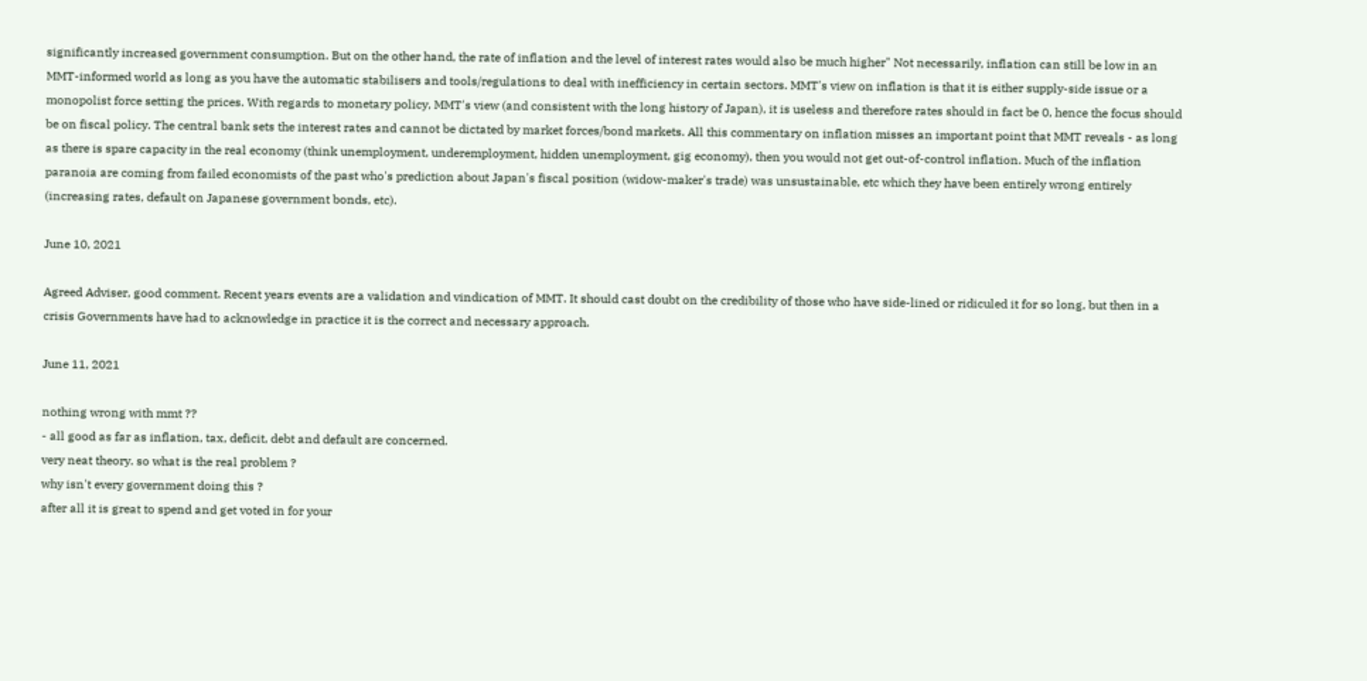significantly increased government consumption. But on the other hand, the rate of inflation and the level of interest rates would also be much higher" Not necessarily, inflation can still be low in an MMT-informed world as long as you have the automatic stabilisers and tools/regulations to deal with inefficiency in certain sectors. MMT's view on inflation is that it is either supply-side issue or a monopolist force setting the prices. With regards to monetary policy, MMT's view (and consistent with the long history of Japan), it is useless and therefore rates should in fact be 0, hence the focus should be on fiscal policy. The central bank sets the interest rates and cannot be dictated by market forces/bond markets. All this commentary on inflation misses an important point that MMT reveals - as long as there is spare capacity in the real economy (think unemployment, underemployment, hidden unemployment, gig economy), then you would not get out-of-control inflation. Much of the inflation paranoia are coming from failed economists of the past who's prediction about Japan's fiscal position (widow-maker's trade) was unsustainable, etc which they have been entirely wrong entirely (increasing rates, default on Japanese government bonds, etc).

June 10, 2021

Agreed Adviser, good comment. Recent years events are a validation and vindication of MMT. It should cast doubt on the credibility of those who have side-lined or ridiculed it for so long, but then in a crisis Governments have had to acknowledge in practice it is the correct and necessary approach.

June 11, 2021

nothing wrong with mmt ??
- all good as far as inflation, tax, deficit, debt and default are concerned.
very neat theory. so what is the real problem ?
why isn't every government doing this ?
after all it is great to spend and get voted in for your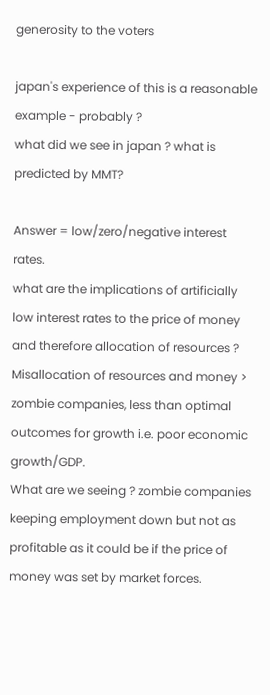generosity to the voters

japan's experience of this is a reasonable example - probably ?
what did we see in japan ? what is predicted by MMT?

Answer = low/zero/negative interest rates.
what are the implications of artificially low interest rates to the price of money and therefore allocation of resources ?
Misallocation of resources and money > zombie companies, less than optimal outcomes for growth i.e. poor economic growth/GDP.
What are we seeing ? zombie companies keeping employment down but not as profitable as it could be if the price of money was set by market forces.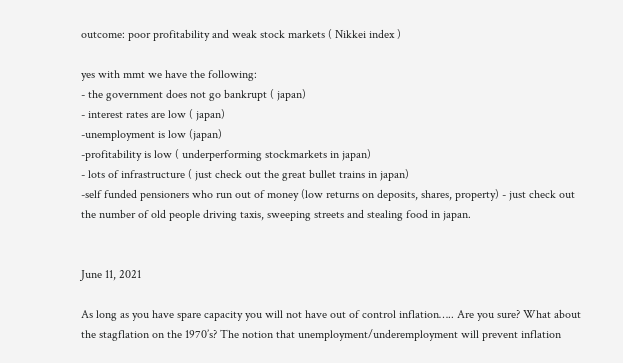outcome: poor profitability and weak stock markets ( Nikkei index )

yes with mmt we have the following:
- the government does not go bankrupt ( japan)
- interest rates are low ( japan)
-unemployment is low (japan)
-profitability is low ( underperforming stockmarkets in japan)
- lots of infrastructure ( just check out the great bullet trains in japan)
-self funded pensioners who run out of money (low returns on deposits, shares, property) - just check out the number of old people driving taxis, sweeping streets and stealing food in japan.


June 11, 2021

As long as you have spare capacity you will not have out of control inflation….. Are you sure? What about the stagflation on the 1970’s? The notion that unemployment/underemployment will prevent inflation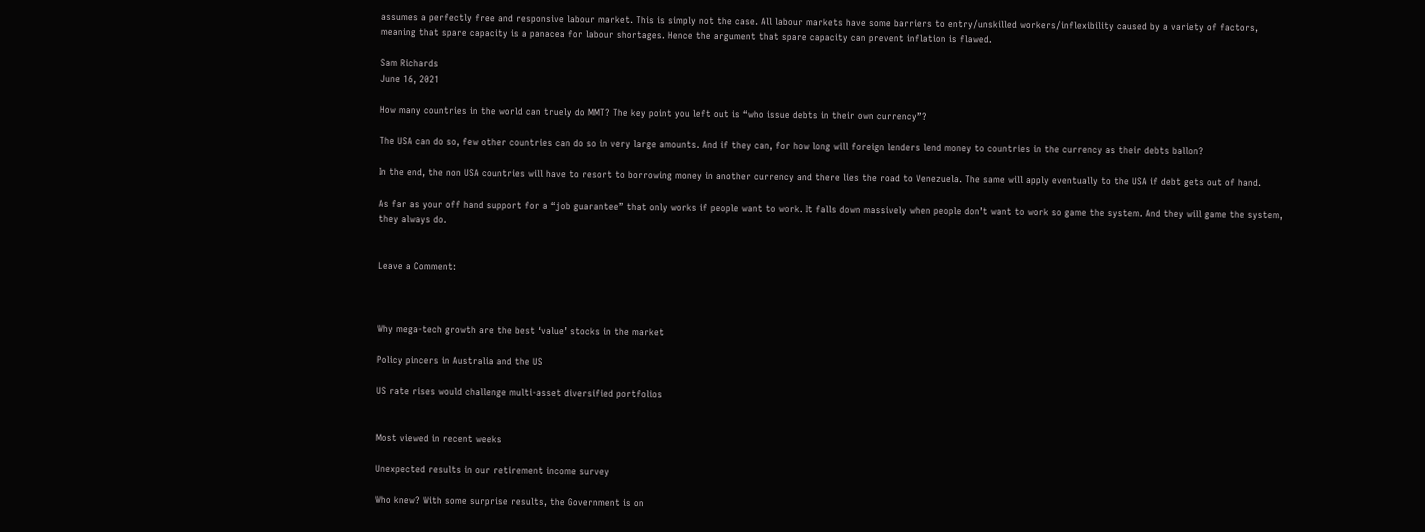assumes a perfectly free and responsive labour market. This is simply not the case. All labour markets have some barriers to entry/unskilled workers/inflexibility caused by a variety of factors, meaning that spare capacity is a panacea for labour shortages. Hence the argument that spare capacity can prevent inflation is flawed.

Sam Richards
June 16, 2021

How many countries in the world can truely do MMT? The key point you left out is “who issue debts in their own currency”?

The USA can do so, few other countries can do so in very large amounts. And if they can, for how long will foreign lenders lend money to countries in the currency as their debts ballon?

In the end, the non USA countries will have to resort to borrowing money in another currency and there lies the road to Venezuela. The same will apply eventually to the USA if debt gets out of hand.

As far as your off hand support for a “job guarantee” that only works if people want to work. It falls down massively when people don’t want to work so game the system. And they will game the system, they always do.


Leave a Comment:



Why mega-tech growth are the best ‘value’ stocks in the market

Policy pincers in Australia and the US

US rate rises would challenge multi-asset diversified portfolios


Most viewed in recent weeks

Unexpected results in our retirement income survey

Who knew? With some surprise results, the Government is on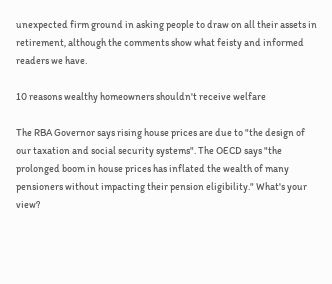unexpected firm ground in asking people to draw on all their assets in retirement, although the comments show what feisty and informed readers we have.

10 reasons wealthy homeowners shouldn't receive welfare

The RBA Governor says rising house prices are due to "the design of our taxation and social security systems". The OECD says "the prolonged boom in house prices has inflated the wealth of many pensioners without impacting their pension eligibility." What's your view?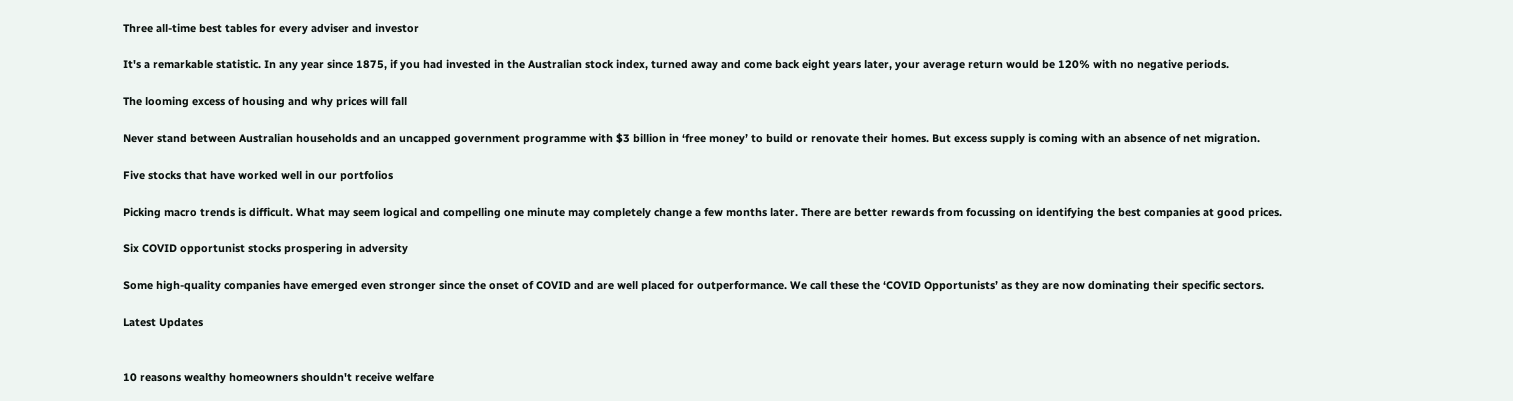Three all-time best tables for every adviser and investor

It's a remarkable statistic. In any year since 1875, if you had invested in the Australian stock index, turned away and come back eight years later, your average return would be 120% with no negative periods.

The looming excess of housing and why prices will fall

Never stand between Australian households and an uncapped government programme with $3 billion in ‘free money’ to build or renovate their homes. But excess supply is coming with an absence of net migration.

Five stocks that have worked well in our portfolios

Picking macro trends is difficult. What may seem logical and compelling one minute may completely change a few months later. There are better rewards from focussing on identifying the best companies at good prices.

Six COVID opportunist stocks prospering in adversity

Some high-quality companies have emerged even stronger since the onset of COVID and are well placed for outperformance. We call these the ‘COVID Opportunists’ as they are now dominating their specific sectors.

Latest Updates


10 reasons wealthy homeowners shouldn't receive welfare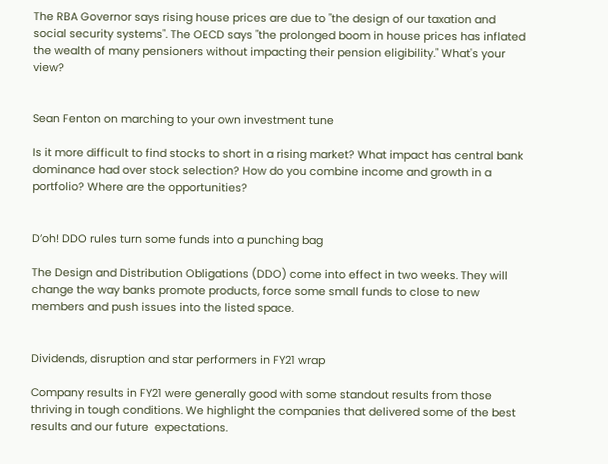The RBA Governor says rising house prices are due to "the design of our taxation and social security systems". The OECD says "the prolonged boom in house prices has inflated the wealth of many pensioners without impacting their pension eligibility." What's your view?


Sean Fenton on marching to your own investment tune

Is it more difficult to find stocks to short in a rising market? What impact has central bank dominance had over stock selection? How do you combine income and growth in a portfolio? Where are the opportunities?


D’oh! DDO rules turn some funds into a punching bag

The Design and Distribution Obligations (DDO) come into effect in two weeks. They will change the way banks promote products, force some small funds to close to new members and push issues into the listed space.


Dividends, disruption and star performers in FY21 wrap

Company results in FY21 were generally good with some standout results from those thriving in tough conditions. We highlight the companies that delivered some of the best results and our future  expectations.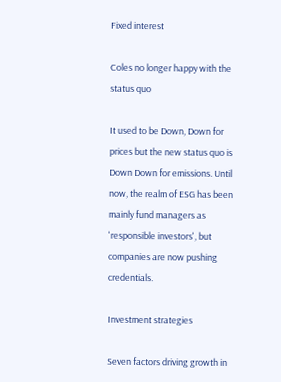Fixed interest

Coles no longer happy with the status quo

It used to be Down, Down for prices but the new status quo is Down Down for emissions. Until now, the realm of ESG has been mainly fund managers as 'responsible investors', but companies are now pushing credentials.

Investment strategies

Seven factors driving growth in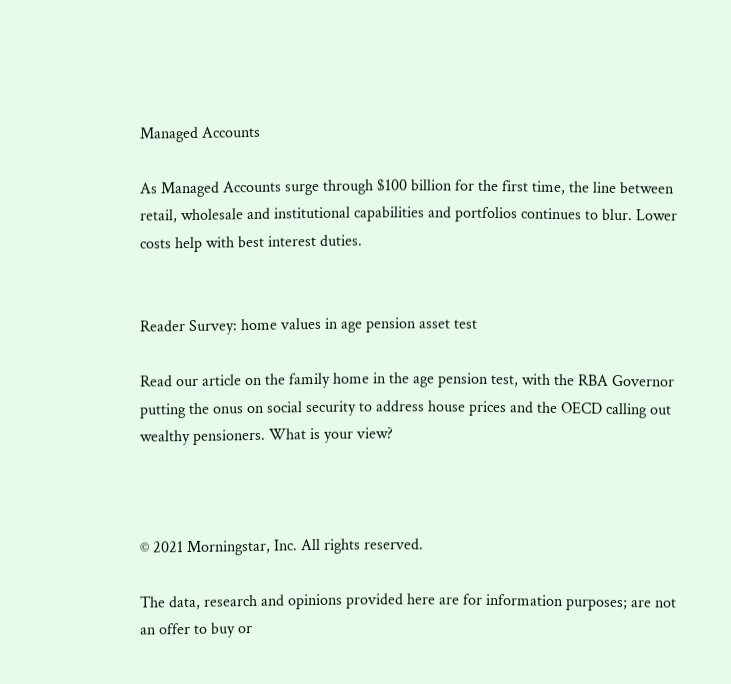Managed Accounts

As Managed Accounts surge through $100 billion for the first time, the line between retail, wholesale and institutional capabilities and portfolios continues to blur. Lower costs help with best interest duties.


Reader Survey: home values in age pension asset test

Read our article on the family home in the age pension test, with the RBA Governor putting the onus on social security to address house prices and the OECD calling out wealthy pensioners. What is your view?



© 2021 Morningstar, Inc. All rights reserved.

The data, research and opinions provided here are for information purposes; are not an offer to buy or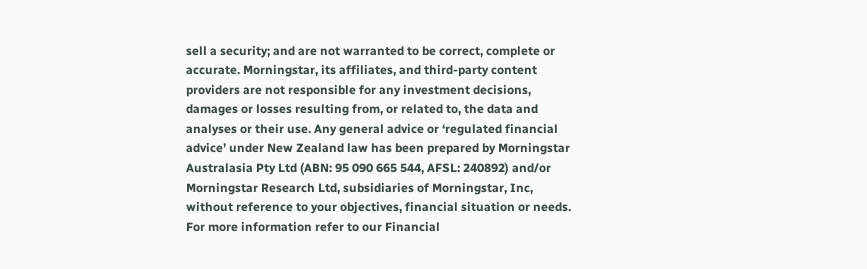sell a security; and are not warranted to be correct, complete or accurate. Morningstar, its affiliates, and third-party content providers are not responsible for any investment decisions, damages or losses resulting from, or related to, the data and analyses or their use. Any general advice or ‘regulated financial advice’ under New Zealand law has been prepared by Morningstar Australasia Pty Ltd (ABN: 95 090 665 544, AFSL: 240892) and/or Morningstar Research Ltd, subsidiaries of Morningstar, Inc, without reference to your objectives, financial situation or needs. For more information refer to our Financial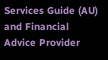Services Guide (AU) and Financial Advice Provider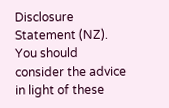Disclosure Statement (NZ). You should consider the advice in light of these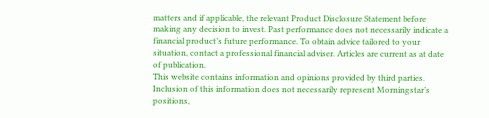matters and if applicable, the relevant Product Disclosure Statement before making any decision to invest. Past performance does not necessarily indicate a financial product’s future performance. To obtain advice tailored to your situation, contact a professional financial adviser. Articles are current as at date of publication.
This website contains information and opinions provided by third parties. Inclusion of this information does not necessarily represent Morningstar’s positions,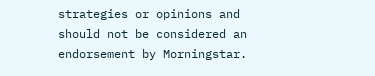strategies or opinions and should not be considered an endorsement by Morningstar.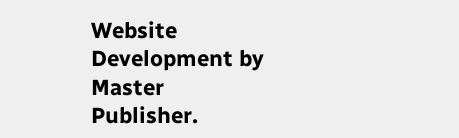Website Development by Master Publisher.